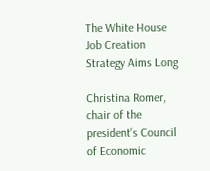The White House Job Creation Strategy Aims Long

Christina Romer, chair of the president's Council of Economic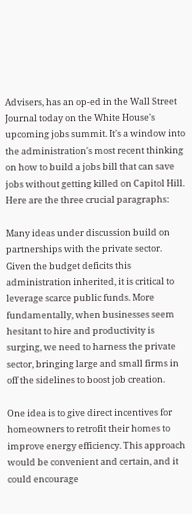Advisers, has an op-ed in the Wall Street Journal today on the White House's upcoming jobs summit. It's a window into the administration's most recent thinking on how to build a jobs bill that can save jobs without getting killed on Capitol Hill. Here are the three crucial paragraphs:

Many ideas under discussion build on partnerships with the private sector. Given the budget deficits this administration inherited, it is critical to leverage scarce public funds. More fundamentally, when businesses seem hesitant to hire and productivity is surging, we need to harness the private sector, bringing large and small firms in off the sidelines to boost job creation.

One idea is to give direct incentives for homeowners to retrofit their homes to improve energy efficiency. This approach would be convenient and certain, and it could encourage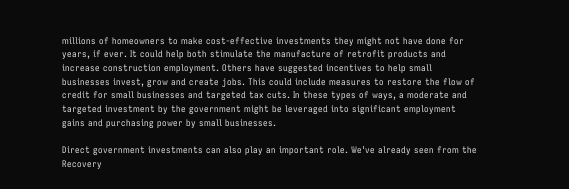millions of homeowners to make cost-effective investments they might not have done for years, if ever. It could help both stimulate the manufacture of retrofit products and increase construction employment. Others have suggested incentives to help small businesses invest, grow and create jobs. This could include measures to restore the flow of credit for small businesses and targeted tax cuts. In these types of ways, a moderate and targeted investment by the government might be leveraged into significant employment gains and purchasing power by small businesses.

Direct government investments can also play an important role. We've already seen from the Recovery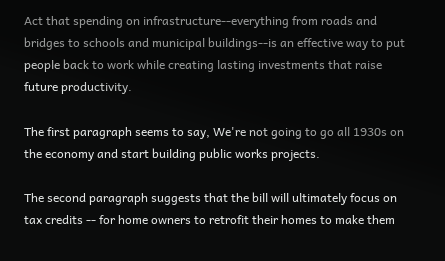Act that spending on infrastructure--everything from roads and bridges to schools and municipal buildings--is an effective way to put people back to work while creating lasting investments that raise future productivity.

The first paragraph seems to say, We're not going to go all 1930s on the economy and start building public works projects.

The second paragraph suggests that the bill will ultimately focus on tax credits -- for home owners to retrofit their homes to make them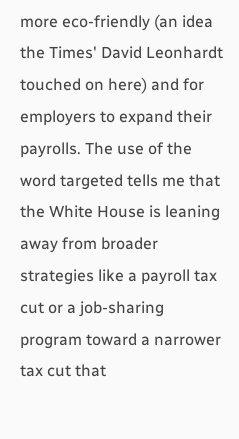more eco-friendly (an idea the Times' David Leonhardt touched on here) and for employers to expand their payrolls. The use of the word targeted tells me that the White House is leaning away from broader strategies like a payroll tax cut or a job-sharing program toward a narrower tax cut that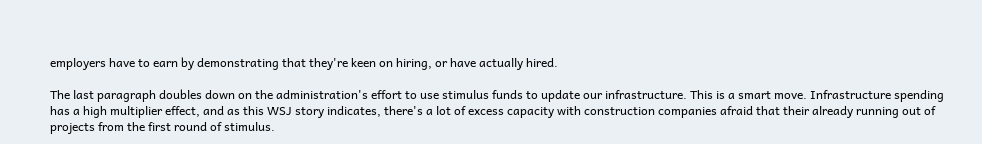employers have to earn by demonstrating that they're keen on hiring, or have actually hired.

The last paragraph doubles down on the administration's effort to use stimulus funds to update our infrastructure. This is a smart move. Infrastructure spending has a high multiplier effect, and as this WSJ story indicates, there's a lot of excess capacity with construction companies afraid that their already running out of projects from the first round of stimulus.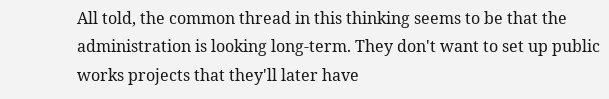All told, the common thread in this thinking seems to be that the administration is looking long-term. They don't want to set up public works projects that they'll later have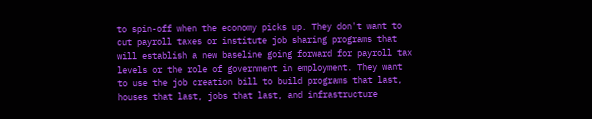to spin-off when the economy picks up. They don't want to cut payroll taxes or institute job sharing programs that will establish a new baseline going forward for payroll tax levels or the role of government in employment. They want to use the job creation bill to build programs that last, houses that last, jobs that last, and infrastructure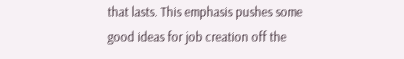that lasts. This emphasis pushes some good ideas for job creation off the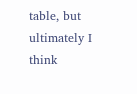table, but ultimately I think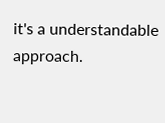it's a understandable approach.